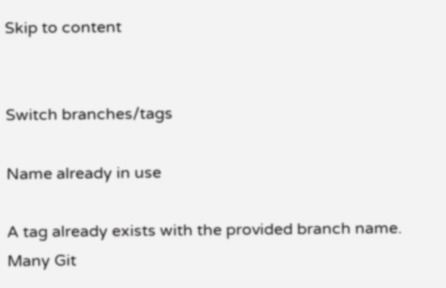Skip to content


Switch branches/tags

Name already in use

A tag already exists with the provided branch name. Many Git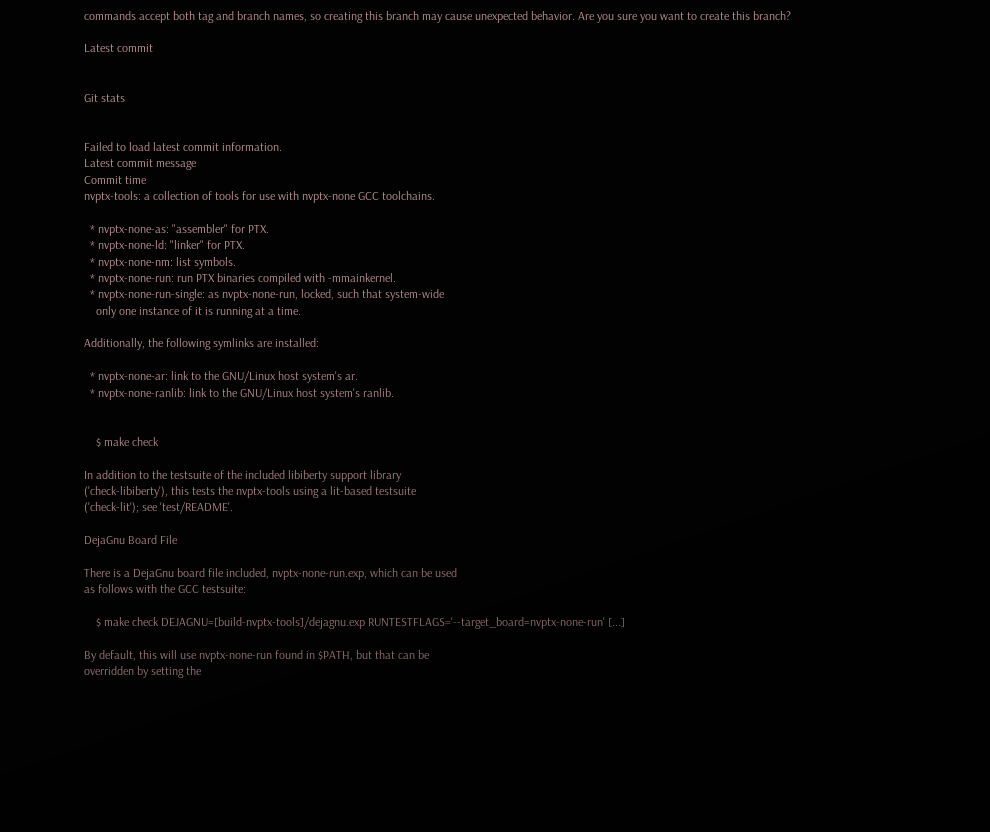commands accept both tag and branch names, so creating this branch may cause unexpected behavior. Are you sure you want to create this branch?

Latest commit


Git stats


Failed to load latest commit information.
Latest commit message
Commit time
nvptx-tools: a collection of tools for use with nvptx-none GCC toolchains.

  * nvptx-none-as: "assembler" for PTX.
  * nvptx-none-ld: "linker" for PTX.
  * nvptx-none-nm: list symbols.
  * nvptx-none-run: run PTX binaries compiled with -mmainkernel.
  * nvptx-none-run-single: as nvptx-none-run, locked, such that system-wide
    only one instance of it is running at a time.

Additionally, the following symlinks are installed:

  * nvptx-none-ar: link to the GNU/Linux host system's ar.
  * nvptx-none-ranlib: link to the GNU/Linux host system's ranlib.


    $ make check

In addition to the testsuite of the included libiberty support library
('check-libiberty'), this tests the nvptx-tools using a lit-based testsuite
('check-lit'); see 'test/README'.

DejaGnu Board File

There is a DejaGnu board file included, nvptx-none-run.exp, which can be used
as follows with the GCC testsuite:

    $ make check DEJAGNU=[build-nvptx-tools]/dejagnu.exp RUNTESTFLAGS='--target_board=nvptx-none-run' [...]

By default, this will use nvptx-none-run found in $PATH, but that can be
overridden by setting the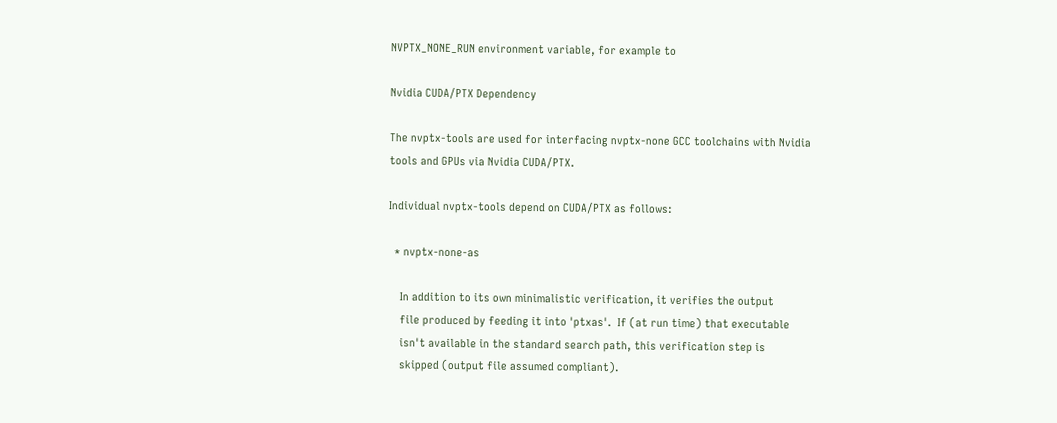NVPTX_NONE_RUN environment variable, for example to

Nvidia CUDA/PTX Dependency

The nvptx-tools are used for interfacing nvptx-none GCC toolchains with Nvidia
tools and GPUs via Nvidia CUDA/PTX.

Individual nvptx-tools depend on CUDA/PTX as follows:

  * nvptx-none-as

    In addition to its own minimalistic verification, it verifies the output
    file produced by feeding it into 'ptxas'.  If (at run time) that executable
    isn't available in the standard search path, this verification step is
    skipped (output file assumed compliant).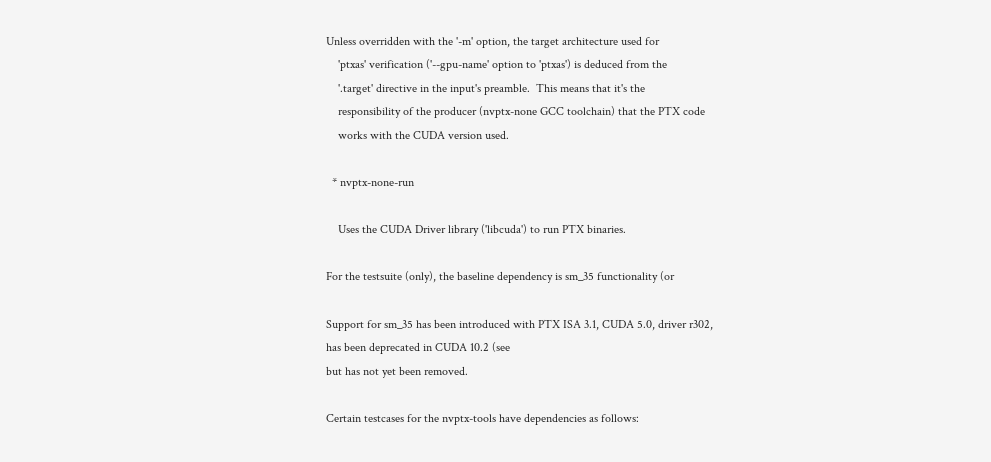Unless overridden with the '-m' option, the target architecture used for
    'ptxas' verification ('--gpu-name' option to 'ptxas') is deduced from the
    '.target' directive in the input's preamble.  This means that it's the
    responsibility of the producer (nvptx-none GCC toolchain) that the PTX code
    works with the CUDA version used.

  * nvptx-none-run

    Uses the CUDA Driver library ('libcuda') to run PTX binaries.

For the testsuite (only), the baseline dependency is sm_35 functionality (or

Support for sm_35 has been introduced with PTX ISA 3.1, CUDA 5.0, driver r302,
has been deprecated in CUDA 10.2 (see
but has not yet been removed.

Certain testcases for the nvptx-tools have dependencies as follows: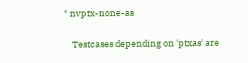* nvptx-none-as

    Testcases depending on 'ptxas' are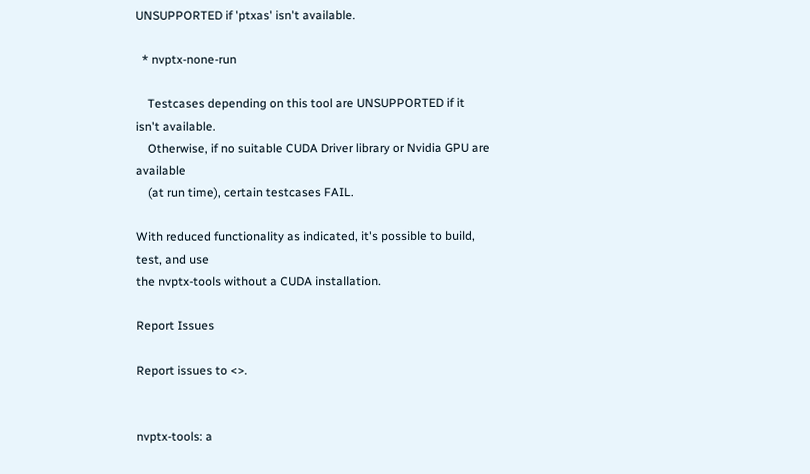UNSUPPORTED if 'ptxas' isn't available.

  * nvptx-none-run

    Testcases depending on this tool are UNSUPPORTED if it isn't available.
    Otherwise, if no suitable CUDA Driver library or Nvidia GPU are available
    (at run time), certain testcases FAIL.

With reduced functionality as indicated, it's possible to build, test, and use
the nvptx-tools without a CUDA installation.

Report Issues

Report issues to <>.


nvptx-tools: a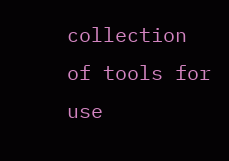collection of tools for use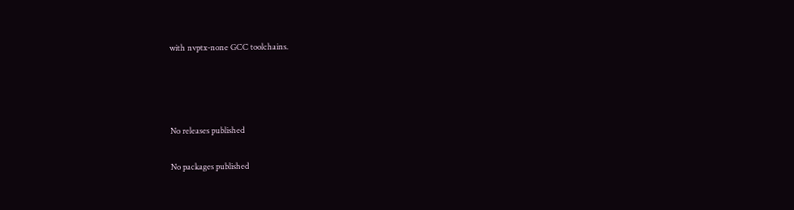with nvptx-none GCC toolchains.






No releases published


No packages published